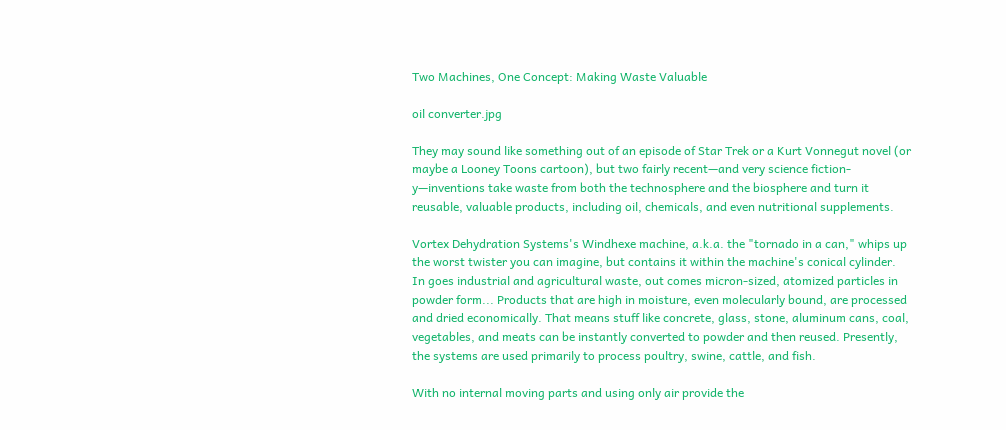Two Machines, One Concept: Making Waste Valuable

oil converter.jpg

They may sound like something out of an episode of Star Trek or a Kurt Vonnegut novel (or maybe a Looney Toons cartoon), but two fairly recent—and very science fiction-y—inventions take waste from both the technosphere and the biosphere and turn it reusable, valuable products, including oil, chemicals, and even nutritional supplements.

Vortex Dehydration Systems's Windhexe machine, a.k.a. the "tornado in a can," whips up the worst twister you can imagine, but contains it within the machine's conical cylinder. In goes industrial and agricultural waste, out comes micron-sized, atomized particles in powder form... Products that are high in moisture, even molecularly bound, are processed and dried economically. That means stuff like concrete, glass, stone, aluminum cans, coal, vegetables, and meats can be instantly converted to powder and then reused. Presently, the systems are used primarily to process poultry, swine, cattle, and fish.

With no internal moving parts and using only air provide the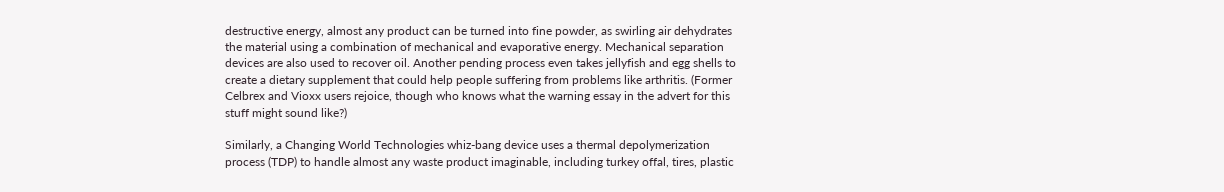destructive energy, almost any product can be turned into fine powder, as swirling air dehydrates the material using a combination of mechanical and evaporative energy. Mechanical separation devices are also used to recover oil. Another pending process even takes jellyfish and egg shells to create a dietary supplement that could help people suffering from problems like arthritis. (Former Celbrex and Vioxx users rejoice, though who knows what the warning essay in the advert for this stuff might sound like?)

Similarly, a Changing World Technologies whiz-bang device uses a thermal depolymerization process (TDP) to handle almost any waste product imaginable, including turkey offal, tires, plastic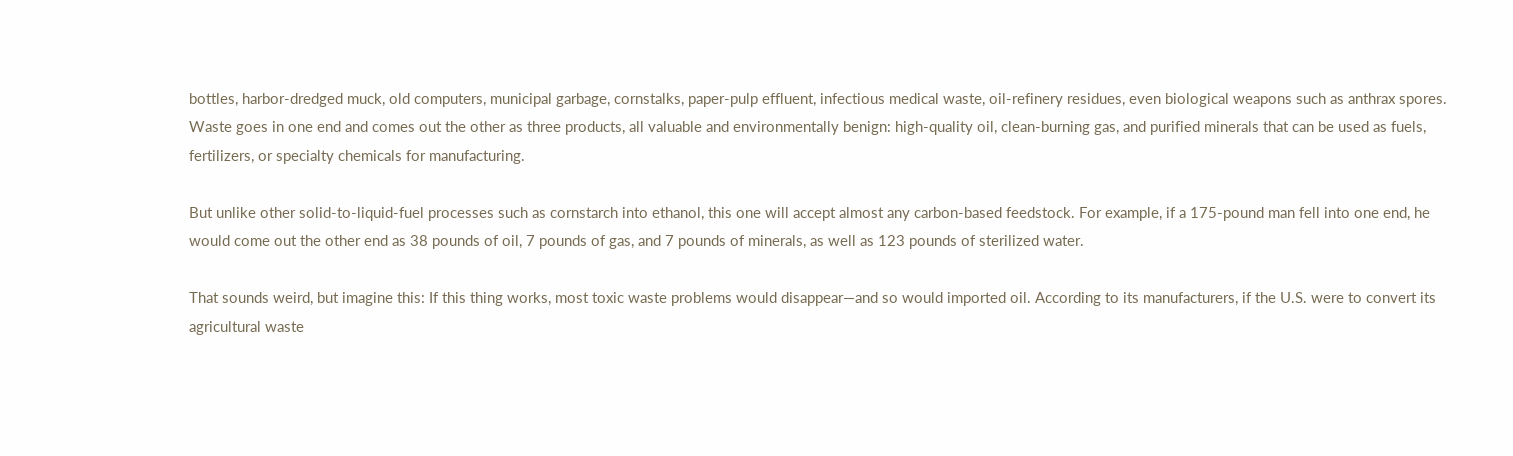bottles, harbor-dredged muck, old computers, municipal garbage, cornstalks, paper-pulp effluent, infectious medical waste, oil-refinery residues, even biological weapons such as anthrax spores. Waste goes in one end and comes out the other as three products, all valuable and environmentally benign: high-quality oil, clean-burning gas, and purified minerals that can be used as fuels, fertilizers, or specialty chemicals for manufacturing.

But unlike other solid-to-liquid-fuel processes such as cornstarch into ethanol, this one will accept almost any carbon-based feedstock. For example, if a 175-pound man fell into one end, he would come out the other end as 38 pounds of oil, 7 pounds of gas, and 7 pounds of minerals, as well as 123 pounds of sterilized water.

That sounds weird, but imagine this: If this thing works, most toxic waste problems would disappear—and so would imported oil. According to its manufacturers, if the U.S. were to convert its agricultural waste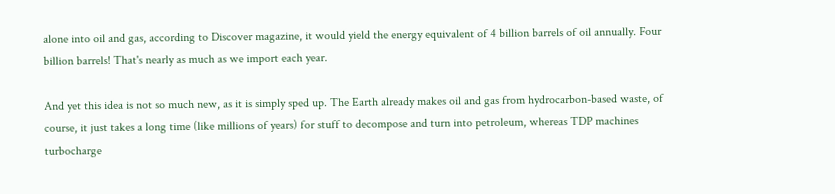alone into oil and gas, according to Discover magazine, it would yield the energy equivalent of 4 billion barrels of oil annually. Four billion barrels! That's nearly as much as we import each year.

And yet this idea is not so much new, as it is simply sped up. The Earth already makes oil and gas from hydrocarbon-based waste, of course, it just takes a long time (like millions of years) for stuff to decompose and turn into petroleum, whereas TDP machines turbocharge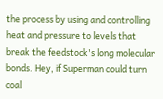the process by using and controlling heat and pressure to levels that break the feedstock's long molecular bonds. Hey, if Superman could turn coal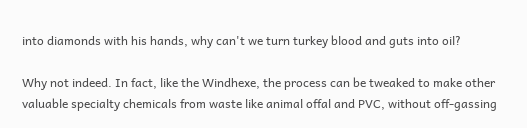into diamonds with his hands, why can't we turn turkey blood and guts into oil?

Why not indeed. In fact, like the Windhexe, the process can be tweaked to make other valuable specialty chemicals from waste like animal offal and PVC, without off-gassing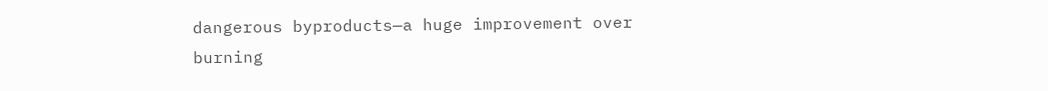dangerous byproducts—a huge improvement over burning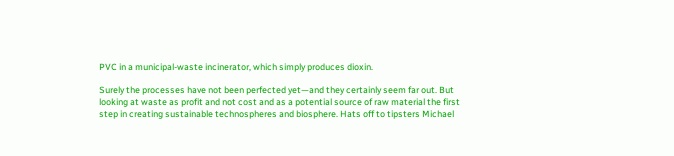PVC in a municipal-waste incinerator, which simply produces dioxin.

Surely the processes have not been perfected yet—and they certainly seem far out. But looking at waste as profit and not cost and as a potential source of raw material the first step in creating sustainable technospheres and biosphere. Hats off to tipsters Michael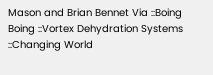Mason and Brian Bennet Via ::Boing Boing ::Vortex Dehydration Systems ::Changing World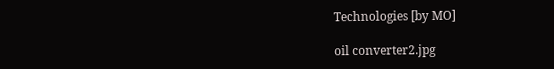Technologies [by MO]

oil converter2.jpg